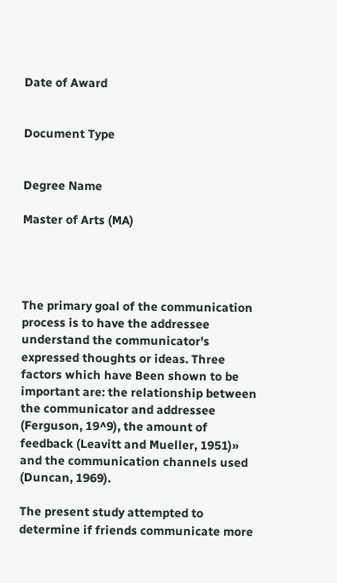Date of Award


Document Type


Degree Name

Master of Arts (MA)




The primary goal of the communication process is to have the addressee understand the communicator's expressed thoughts or ideas. Three factors which have Been shown to be important are: the relationship between the communicator and addressee (Ferguson, 19^9), the amount of feedback (Leavitt and Mueller, 1951)» and the communication channels used (Duncan, 1969).

The present study attempted to determine if friends communicate more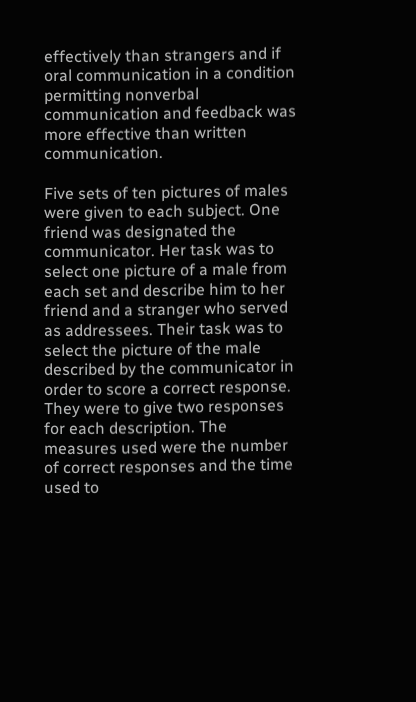effectively than strangers and if oral communication in a condition permitting nonverbal communication and feedback was more effective than written communication.

Five sets of ten pictures of males were given to each subject. One friend was designated the communicator. Her task was to select one picture of a male from each set and describe him to her friend and a stranger who served as addressees. Their task was to select the picture of the male described by the communicator in order to score a correct response. They were to give two responses for each description. The measures used were the number of correct responses and the time used to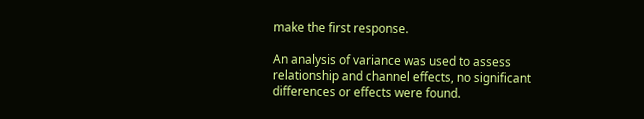make the first response.

An analysis of variance was used to assess relationship and channel effects, no significant differences or effects were found.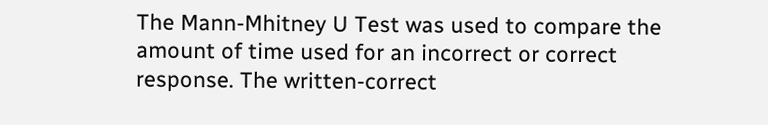The Mann-Mhitney U Test was used to compare the amount of time used for an incorrect or correct response. The written-correct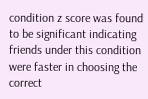condition z score was found to be significant indicating friends under this condition were faster in choosing the correct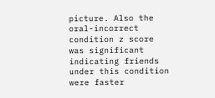picture. Also the oral-incorrect condition z score was significant indicating friends under this condition were faster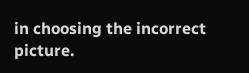in choosing the incorrect picture.